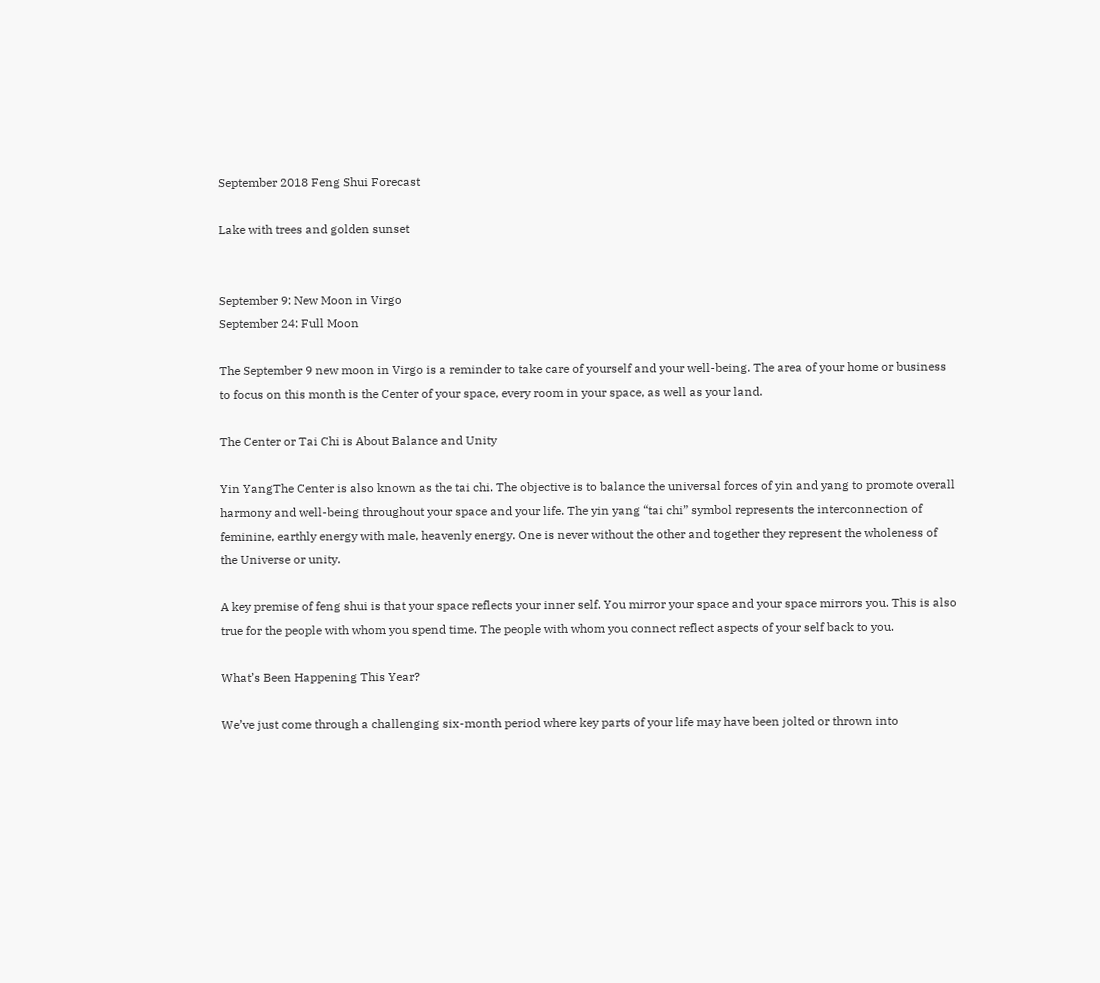September 2018 Feng Shui Forecast

Lake with trees and golden sunset


September 9: New Moon in Virgo
September 24: Full Moon

The September 9 new moon in Virgo is a reminder to take care of yourself and your well-being. The area of your home or business to focus on this month is the Center of your space, every room in your space, as well as your land.

The Center or Tai Chi is About Balance and Unity

Yin YangThe Center is also known as the tai chi. The objective is to balance the universal forces of yin and yang to promote overall harmony and well-being throughout your space and your life. The yin yang “tai chi” symbol represents the interconnection of feminine, earthly energy with male, heavenly energy. One is never without the other and together they represent the wholeness of the Universe or unity.

A key premise of feng shui is that your space reflects your inner self. You mirror your space and your space mirrors you. This is also true for the people with whom you spend time. The people with whom you connect reflect aspects of your self back to you.

What’s Been Happening This Year?

We’ve just come through a challenging six-month period where key parts of your life may have been jolted or thrown into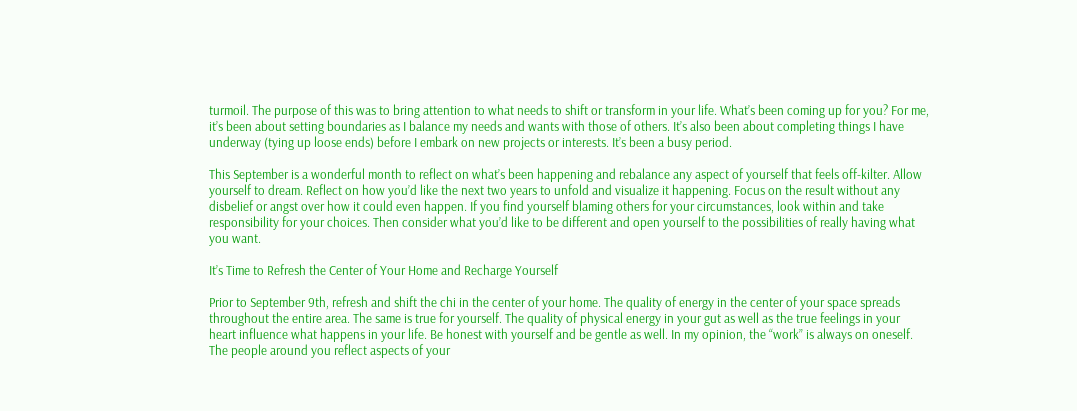turmoil. The purpose of this was to bring attention to what needs to shift or transform in your life. What’s been coming up for you? For me, it’s been about setting boundaries as I balance my needs and wants with those of others. It’s also been about completing things I have underway (tying up loose ends) before I embark on new projects or interests. It’s been a busy period.

This September is a wonderful month to reflect on what’s been happening and rebalance any aspect of yourself that feels off-kilter. Allow yourself to dream. Reflect on how you’d like the next two years to unfold and visualize it happening. Focus on the result without any disbelief or angst over how it could even happen. If you find yourself blaming others for your circumstances, look within and take responsibility for your choices. Then consider what you’d like to be different and open yourself to the possibilities of really having what you want.

It’s Time to Refresh the Center of Your Home and Recharge Yourself

Prior to September 9th, refresh and shift the chi in the center of your home. The quality of energy in the center of your space spreads throughout the entire area. The same is true for yourself. The quality of physical energy in your gut as well as the true feelings in your heart influence what happens in your life. Be honest with yourself and be gentle as well. In my opinion, the “work” is always on oneself. The people around you reflect aspects of your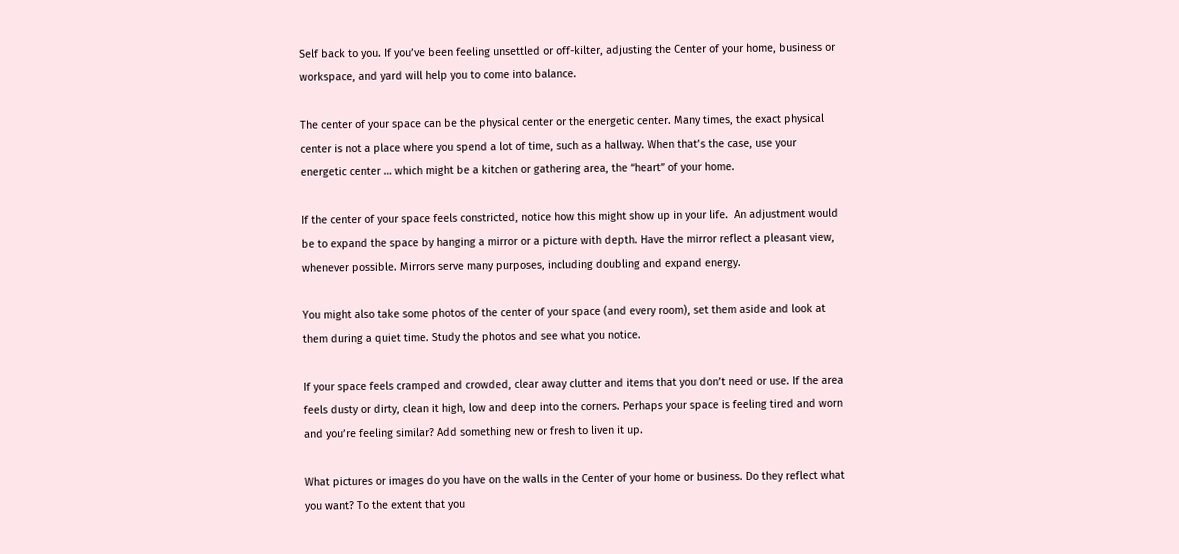Self back to you. If you’ve been feeling unsettled or off-kilter, adjusting the Center of your home, business or workspace, and yard will help you to come into balance.

The center of your space can be the physical center or the energetic center. Many times, the exact physical center is not a place where you spend a lot of time, such as a hallway. When that’s the case, use your energetic center … which might be a kitchen or gathering area, the “heart” of your home.

If the center of your space feels constricted, notice how this might show up in your life.  An adjustment would be to expand the space by hanging a mirror or a picture with depth. Have the mirror reflect a pleasant view, whenever possible. Mirrors serve many purposes, including doubling and expand energy.

You might also take some photos of the center of your space (and every room), set them aside and look at them during a quiet time. Study the photos and see what you notice.

If your space feels cramped and crowded, clear away clutter and items that you don’t need or use. If the area feels dusty or dirty, clean it high, low and deep into the corners. Perhaps your space is feeling tired and worn and you’re feeling similar? Add something new or fresh to liven it up.

What pictures or images do you have on the walls in the Center of your home or business. Do they reflect what you want? To the extent that you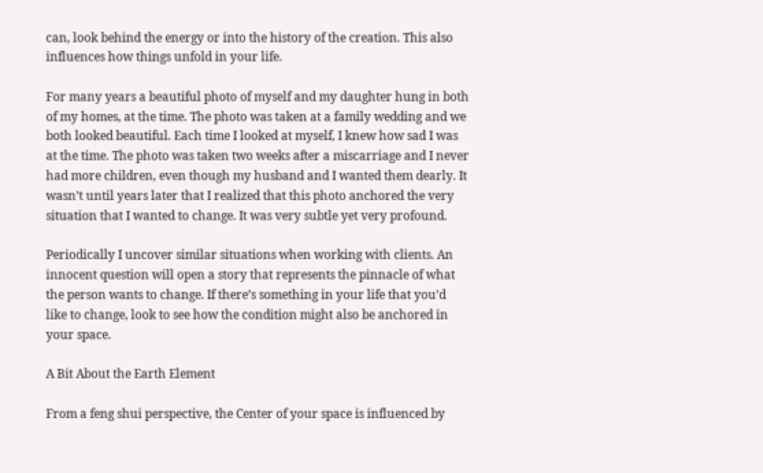can, look behind the energy or into the history of the creation. This also influences how things unfold in your life.

For many years a beautiful photo of myself and my daughter hung in both of my homes, at the time. The photo was taken at a family wedding and we both looked beautiful. Each time I looked at myself, I knew how sad I was at the time. The photo was taken two weeks after a miscarriage and I never had more children, even though my husband and I wanted them dearly. It wasn’t until years later that I realized that this photo anchored the very situation that I wanted to change. It was very subtle yet very profound.

Periodically I uncover similar situations when working with clients. An innocent question will open a story that represents the pinnacle of what the person wants to change. If there’s something in your life that you’d like to change, look to see how the condition might also be anchored in your space.

A Bit About the Earth Element

From a feng shui perspective, the Center of your space is influenced by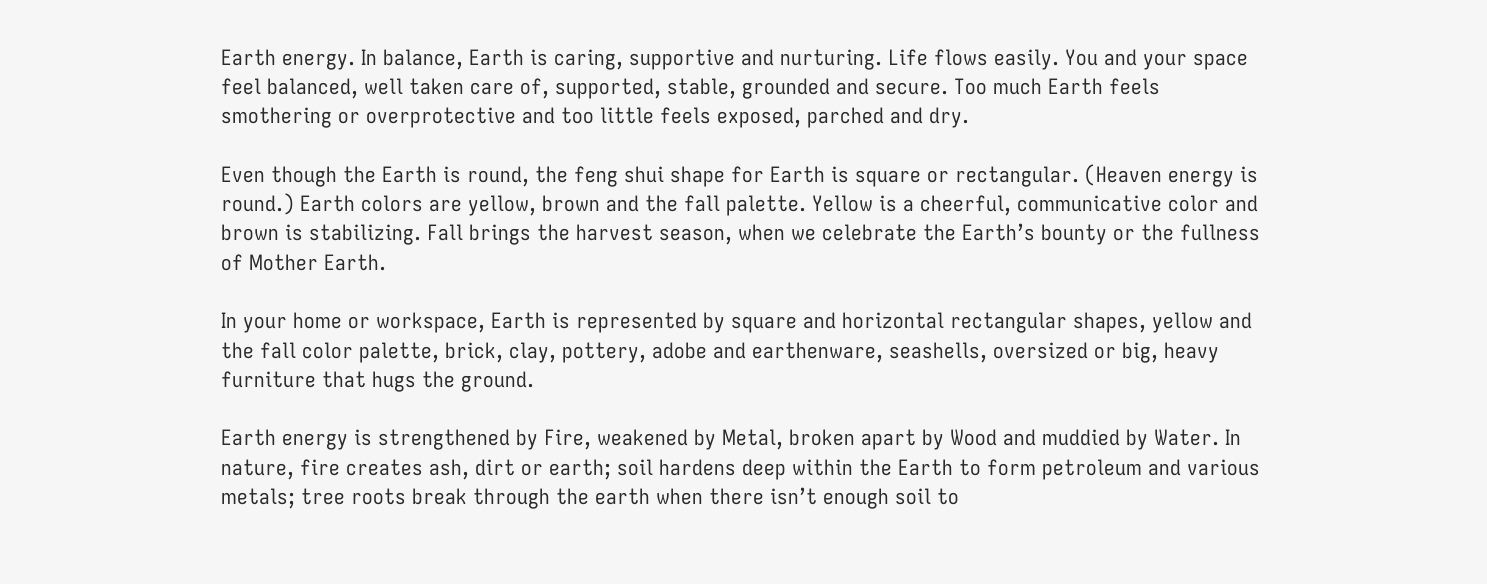Earth energy. In balance, Earth is caring, supportive and nurturing. Life flows easily. You and your space feel balanced, well taken care of, supported, stable, grounded and secure. Too much Earth feels smothering or overprotective and too little feels exposed, parched and dry.

Even though the Earth is round, the feng shui shape for Earth is square or rectangular. (Heaven energy is round.) Earth colors are yellow, brown and the fall palette. Yellow is a cheerful, communicative color and brown is stabilizing. Fall brings the harvest season, when we celebrate the Earth’s bounty or the fullness of Mother Earth.

In your home or workspace, Earth is represented by square and horizontal rectangular shapes, yellow and the fall color palette, brick, clay, pottery, adobe and earthenware, seashells, oversized or big, heavy furniture that hugs the ground.

Earth energy is strengthened by Fire, weakened by Metal, broken apart by Wood and muddied by Water. In nature, fire creates ash, dirt or earth; soil hardens deep within the Earth to form petroleum and various metals; tree roots break through the earth when there isn’t enough soil to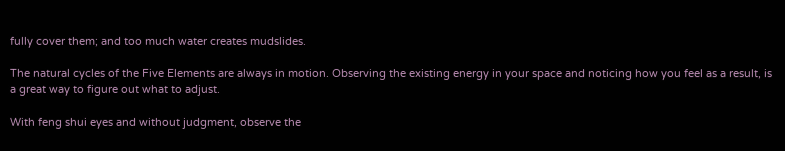fully cover them; and too much water creates mudslides.

The natural cycles of the Five Elements are always in motion. Observing the existing energy in your space and noticing how you feel as a result, is a great way to figure out what to adjust.

With feng shui eyes and without judgment, observe the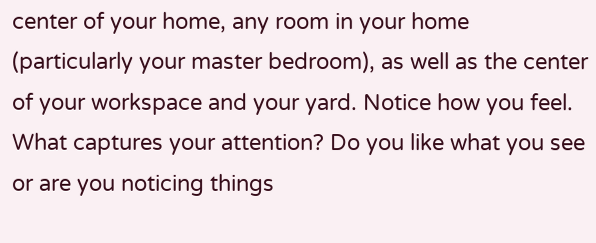center of your home, any room in your home (particularly your master bedroom), as well as the center of your workspace and your yard. Notice how you feel. What captures your attention? Do you like what you see or are you noticing things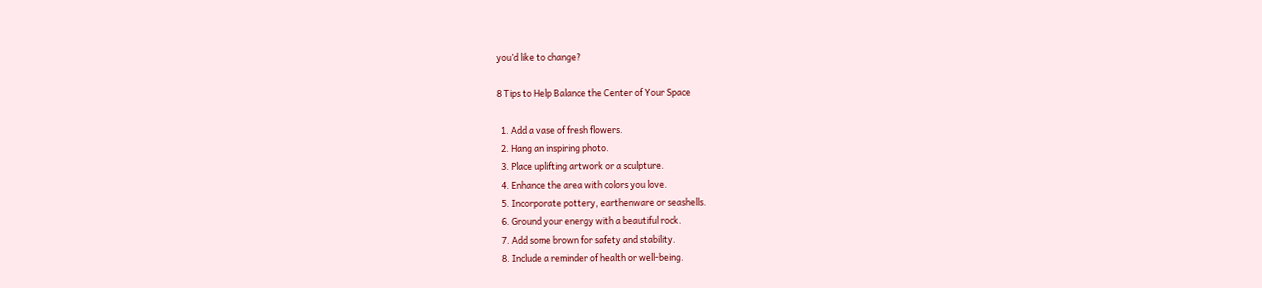you’d like to change?

8 Tips to Help Balance the Center of Your Space

  1. Add a vase of fresh flowers.
  2. Hang an inspiring photo.
  3. Place uplifting artwork or a sculpture.
  4. Enhance the area with colors you love.
  5. Incorporate pottery, earthenware or seashells.
  6. Ground your energy with a beautiful rock.
  7. Add some brown for safety and stability.
  8. Include a reminder of health or well-being.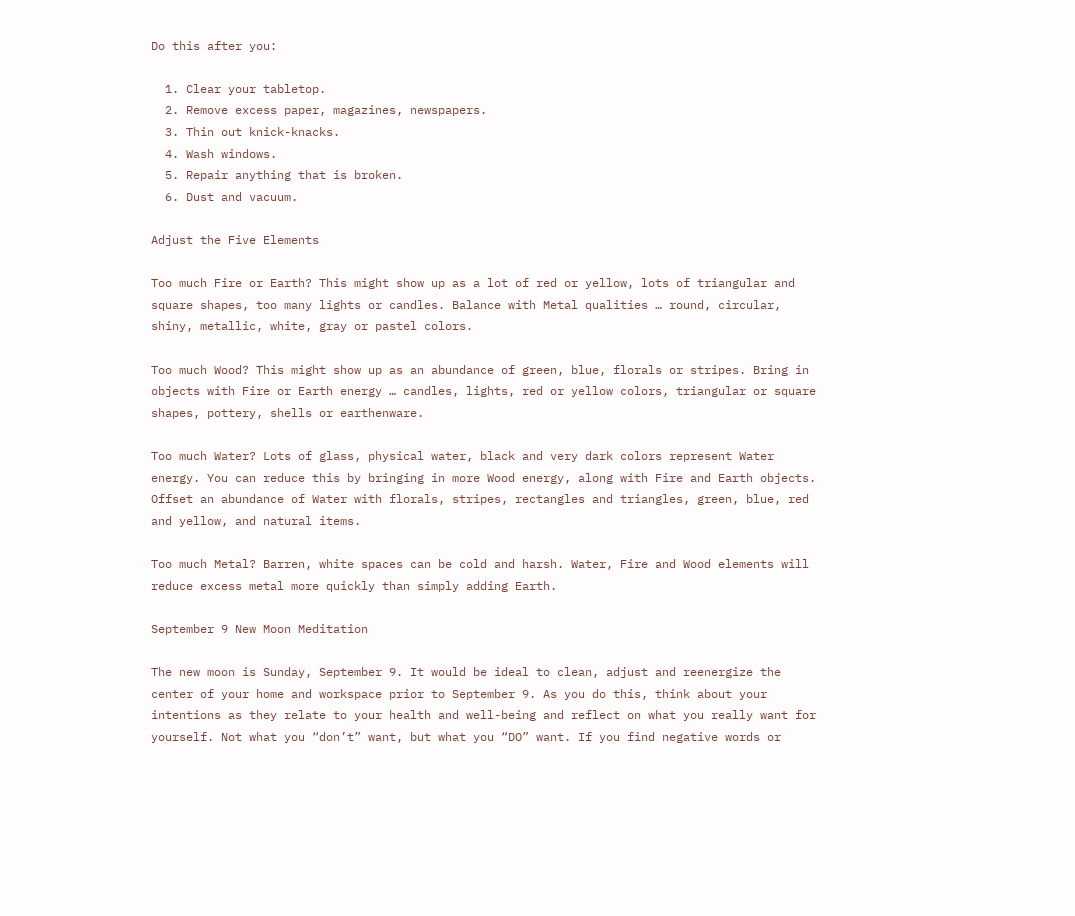Do this after you:

  1. Clear your tabletop.
  2. Remove excess paper, magazines, newspapers.
  3. Thin out knick-knacks.
  4. Wash windows.
  5. Repair anything that is broken.
  6. Dust and vacuum.

Adjust the Five Elements

Too much Fire or Earth? This might show up as a lot of red or yellow, lots of triangular and square shapes, too many lights or candles. Balance with Metal qualities … round, circular, shiny, metallic, white, gray or pastel colors.

Too much Wood? This might show up as an abundance of green, blue, florals or stripes. Bring in objects with Fire or Earth energy … candles, lights, red or yellow colors, triangular or square shapes, pottery, shells or earthenware.

Too much Water? Lots of glass, physical water, black and very dark colors represent Water energy. You can reduce this by bringing in more Wood energy, along with Fire and Earth objects. Offset an abundance of Water with florals, stripes, rectangles and triangles, green, blue, red and yellow, and natural items.

Too much Metal? Barren, white spaces can be cold and harsh. Water, Fire and Wood elements will reduce excess metal more quickly than simply adding Earth.

September 9 New Moon Meditation

The new moon is Sunday, September 9. It would be ideal to clean, adjust and reenergize the center of your home and workspace prior to September 9. As you do this, think about your intentions as they relate to your health and well-being and reflect on what you really want for yourself. Not what you “don’t” want, but what you “DO” want. If you find negative words or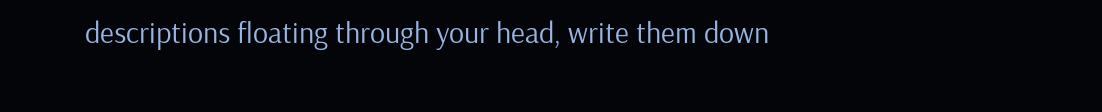descriptions floating through your head, write them down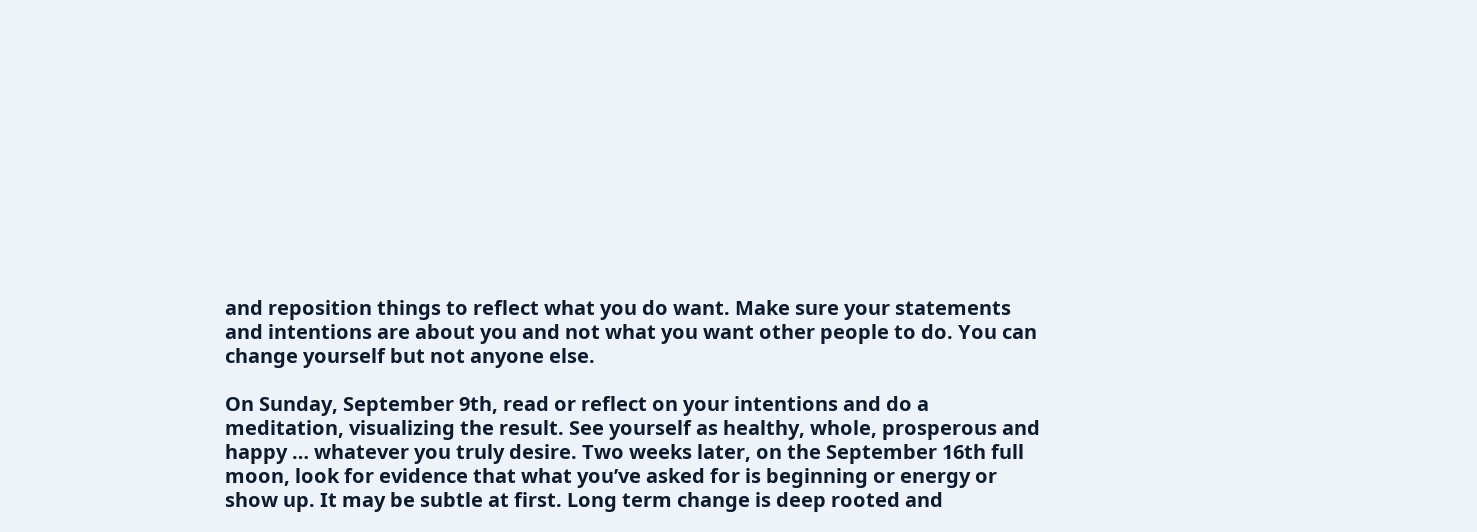and reposition things to reflect what you do want. Make sure your statements and intentions are about you and not what you want other people to do. You can change yourself but not anyone else.

On Sunday, September 9th, read or reflect on your intentions and do a meditation, visualizing the result. See yourself as healthy, whole, prosperous and happy … whatever you truly desire. Two weeks later, on the September 16th full moon, look for evidence that what you’ve asked for is beginning or energy or show up. It may be subtle at first. Long term change is deep rooted and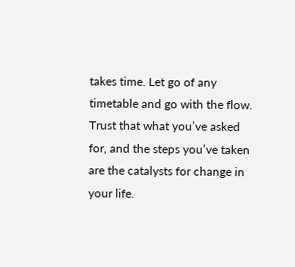takes time. Let go of any timetable and go with the flow. Trust that what you’ve asked for, and the steps you’ve taken are the catalysts for change in your life.